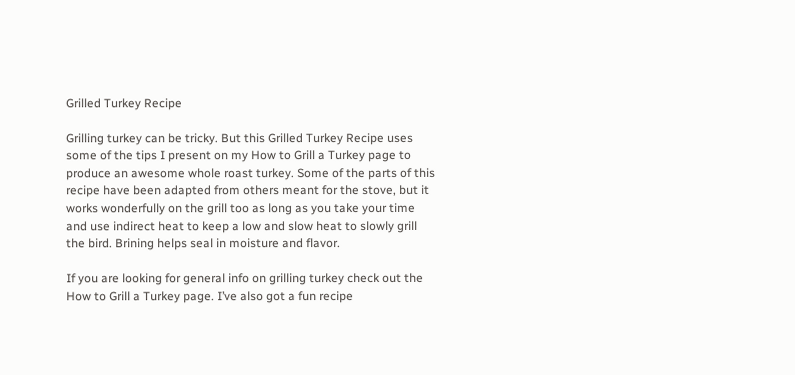Grilled Turkey Recipe

Grilling turkey can be tricky. But this Grilled Turkey Recipe uses some of the tips I present on my How to Grill a Turkey page to produce an awesome whole roast turkey. Some of the parts of this recipe have been adapted from others meant for the stove, but it works wonderfully on the grill too as long as you take your time and use indirect heat to keep a low and slow heat to slowly grill the bird. Brining helps seal in moisture and flavor.

If you are looking for general info on grilling turkey check out the How to Grill a Turkey page. I’ve also got a fun recipe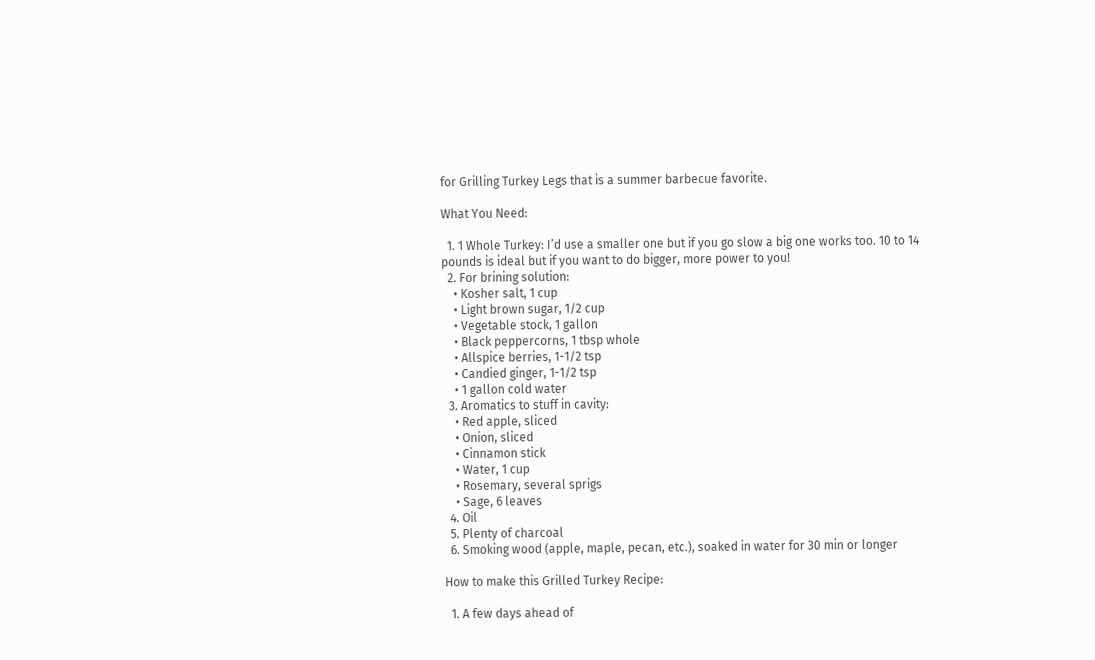for Grilling Turkey Legs that is a summer barbecue favorite.

What You Need:

  1. 1 Whole Turkey: I’d use a smaller one but if you go slow a big one works too. 10 to 14 pounds is ideal but if you want to do bigger, more power to you!
  2. For brining solution:
    • Kosher salt, 1 cup
    • Light brown sugar, 1/2 cup
    • Vegetable stock, 1 gallon
    • Black peppercorns, 1 tbsp whole
    • Allspice berries, 1-1/2 tsp
    • Candied ginger, 1-1/2 tsp
    • 1 gallon cold water
  3. Aromatics to stuff in cavity:
    • Red apple, sliced
    • Onion, sliced
    • Cinnamon stick
    • Water, 1 cup
    • Rosemary, several sprigs
    • Sage, 6 leaves
  4. Oil
  5. Plenty of charcoal
  6. Smoking wood (apple, maple, pecan, etc.), soaked in water for 30 min or longer

How to make this Grilled Turkey Recipe:

  1. A few days ahead of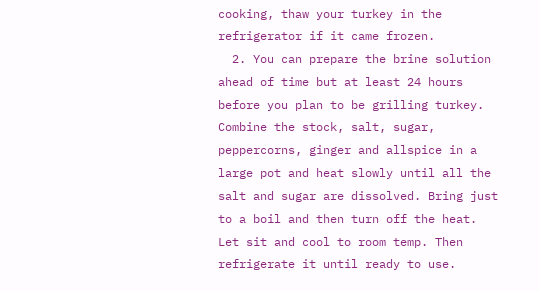cooking, thaw your turkey in the refrigerator if it came frozen.
  2. You can prepare the brine solution ahead of time but at least 24 hours before you plan to be grilling turkey. Combine the stock, salt, sugar, peppercorns, ginger and allspice in a large pot and heat slowly until all the salt and sugar are dissolved. Bring just to a boil and then turn off the heat. Let sit and cool to room temp. Then refrigerate it until ready to use.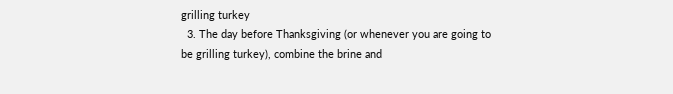grilling turkey
  3. The day before Thanksgiving (or whenever you are going to be grilling turkey), combine the brine and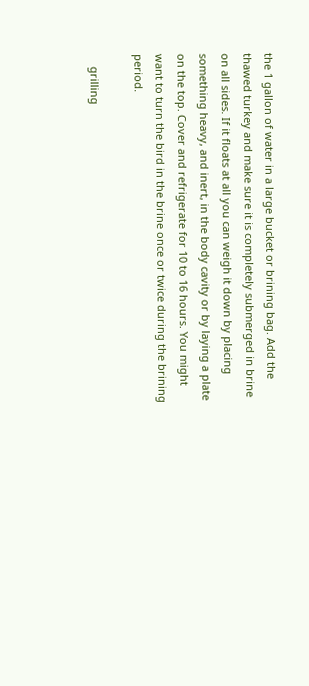the 1 gallon of water in a large bucket or brining bag. Add the thawed turkey and make sure it is completely submerged in brine on all sides. If it floats at all you can weigh it down by placing something heavy, and inert, in the body cavity or by laying a plate on the top. Cover and refrigerate for 10 to 16 hours. You might want to turn the bird in the brine once or twice during the brining period.

    grilling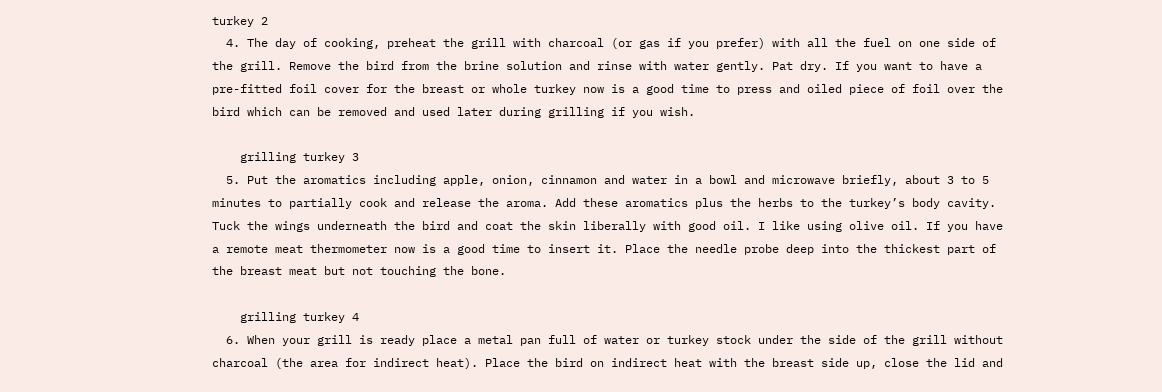turkey 2
  4. The day of cooking, preheat the grill with charcoal (or gas if you prefer) with all the fuel on one side of the grill. Remove the bird from the brine solution and rinse with water gently. Pat dry. If you want to have a pre-fitted foil cover for the breast or whole turkey now is a good time to press and oiled piece of foil over the bird which can be removed and used later during grilling if you wish.

    grilling turkey 3
  5. Put the aromatics including apple, onion, cinnamon and water in a bowl and microwave briefly, about 3 to 5 minutes to partially cook and release the aroma. Add these aromatics plus the herbs to the turkey’s body cavity. Tuck the wings underneath the bird and coat the skin liberally with good oil. I like using olive oil. If you have a remote meat thermometer now is a good time to insert it. Place the needle probe deep into the thickest part of the breast meat but not touching the bone.

    grilling turkey 4
  6. When your grill is ready place a metal pan full of water or turkey stock under the side of the grill without charcoal (the area for indirect heat). Place the bird on indirect heat with the breast side up, close the lid and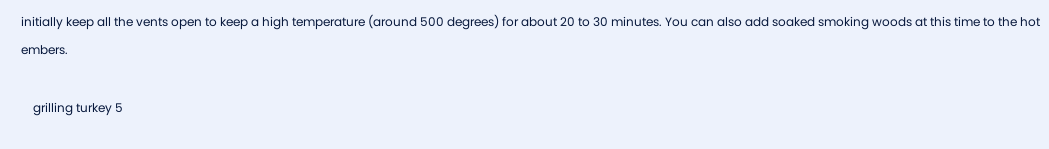initially keep all the vents open to keep a high temperature (around 500 degrees) for about 20 to 30 minutes. You can also add soaked smoking woods at this time to the hot embers.

    grilling turkey 5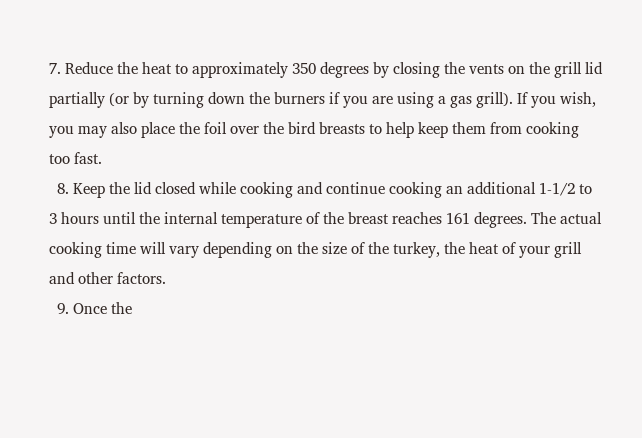7. Reduce the heat to approximately 350 degrees by closing the vents on the grill lid partially (or by turning down the burners if you are using a gas grill). If you wish, you may also place the foil over the bird breasts to help keep them from cooking too fast.
  8. Keep the lid closed while cooking and continue cooking an additional 1-1/2 to 3 hours until the internal temperature of the breast reaches 161 degrees. The actual cooking time will vary depending on the size of the turkey, the heat of your grill and other factors.
  9. Once the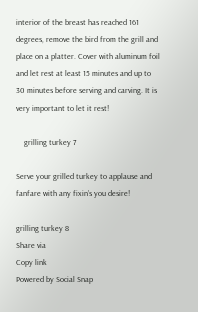interior of the breast has reached 161 degrees, remove the bird from the grill and place on a platter. Cover with aluminum foil and let rest at least 15 minutes and up to 30 minutes before serving and carving. It is very important to let it rest!

    grilling turkey 7

Serve your grilled turkey to applause and fanfare with any fixin’s you desire!

grilling turkey 8
Share via
Copy link
Powered by Social Snap